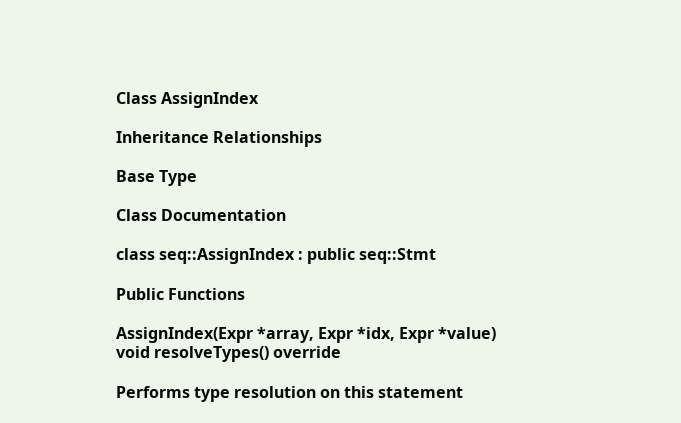Class AssignIndex

Inheritance Relationships

Base Type

Class Documentation

class seq::AssignIndex : public seq::Stmt

Public Functions

AssignIndex(Expr *array, Expr *idx, Expr *value)
void resolveTypes() override

Performs type resolution on this statement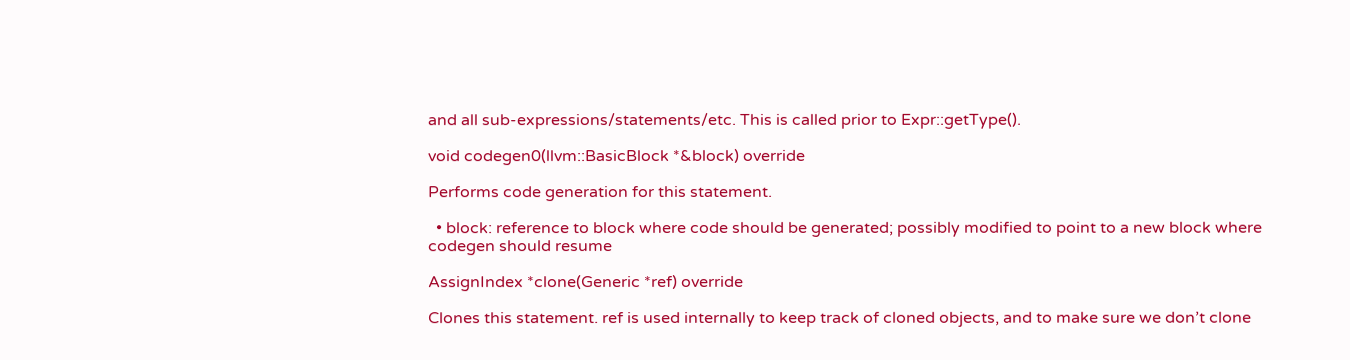and all sub-expressions/statements/etc. This is called prior to Expr::getType().

void codegen0(llvm::BasicBlock *&block) override

Performs code generation for this statement.

  • block: reference to block where code should be generated; possibly modified to point to a new block where codegen should resume

AssignIndex *clone(Generic *ref) override

Clones this statement. ref is used internally to keep track of cloned objects, and to make sure we don’t clone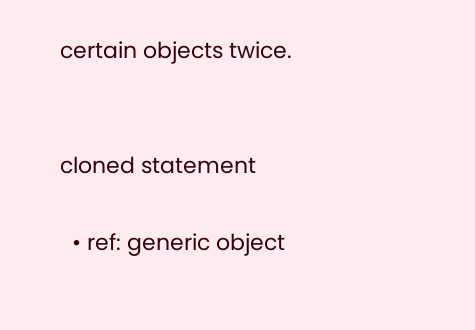certain objects twice.


cloned statement

  • ref: generic object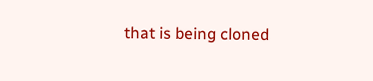that is being cloned